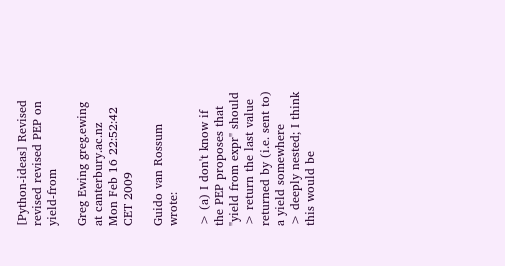[Python-ideas] Revised revised revised PEP on yield-from

Greg Ewing greg.ewing at canterbury.ac.nz
Mon Feb 16 22:52:42 CET 2009

Guido van Rossum wrote:

> (a) I don't know if the PEP proposes that "yield from expr" should
> return the last value returned by (i.e. sent to) a yield somewhere
> deeply nested; I think this would be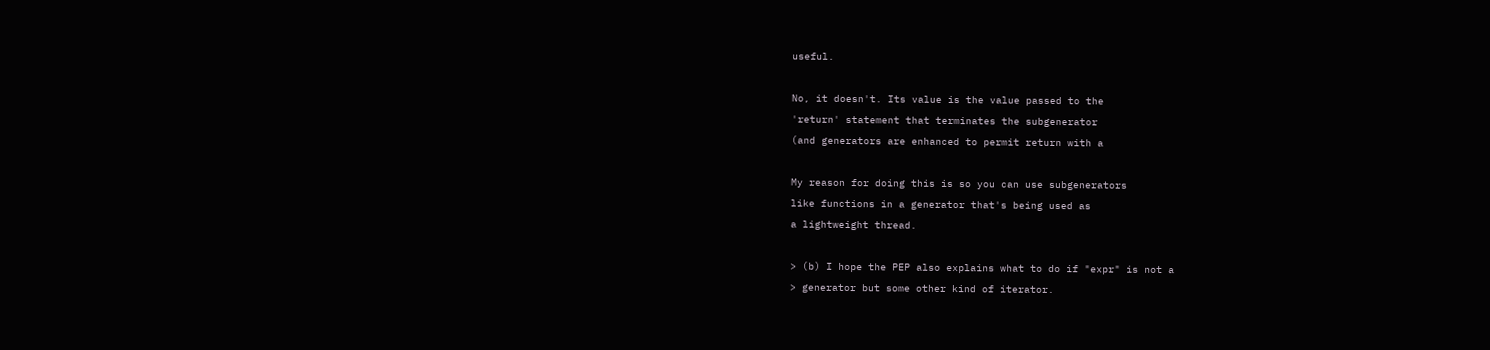useful.

No, it doesn't. Its value is the value passed to the
'return' statement that terminates the subgenerator
(and generators are enhanced to permit return with a

My reason for doing this is so you can use subgenerators
like functions in a generator that's being used as
a lightweight thread.

> (b) I hope the PEP also explains what to do if "expr" is not a
> generator but some other kind of iterator.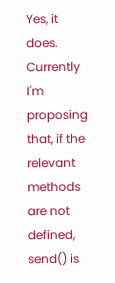Yes, it does. Currently I'm proposing that, if the
relevant methods are not defined, send() is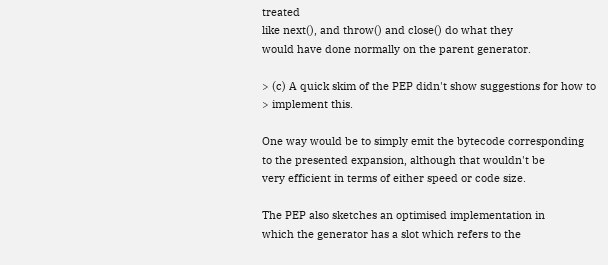treated
like next(), and throw() and close() do what they
would have done normally on the parent generator.

> (c) A quick skim of the PEP didn't show suggestions for how to
> implement this.

One way would be to simply emit the bytecode corresponding
to the presented expansion, although that wouldn't be
very efficient in terms of either speed or code size.

The PEP also sketches an optimised implementation in
which the generator has a slot which refers to the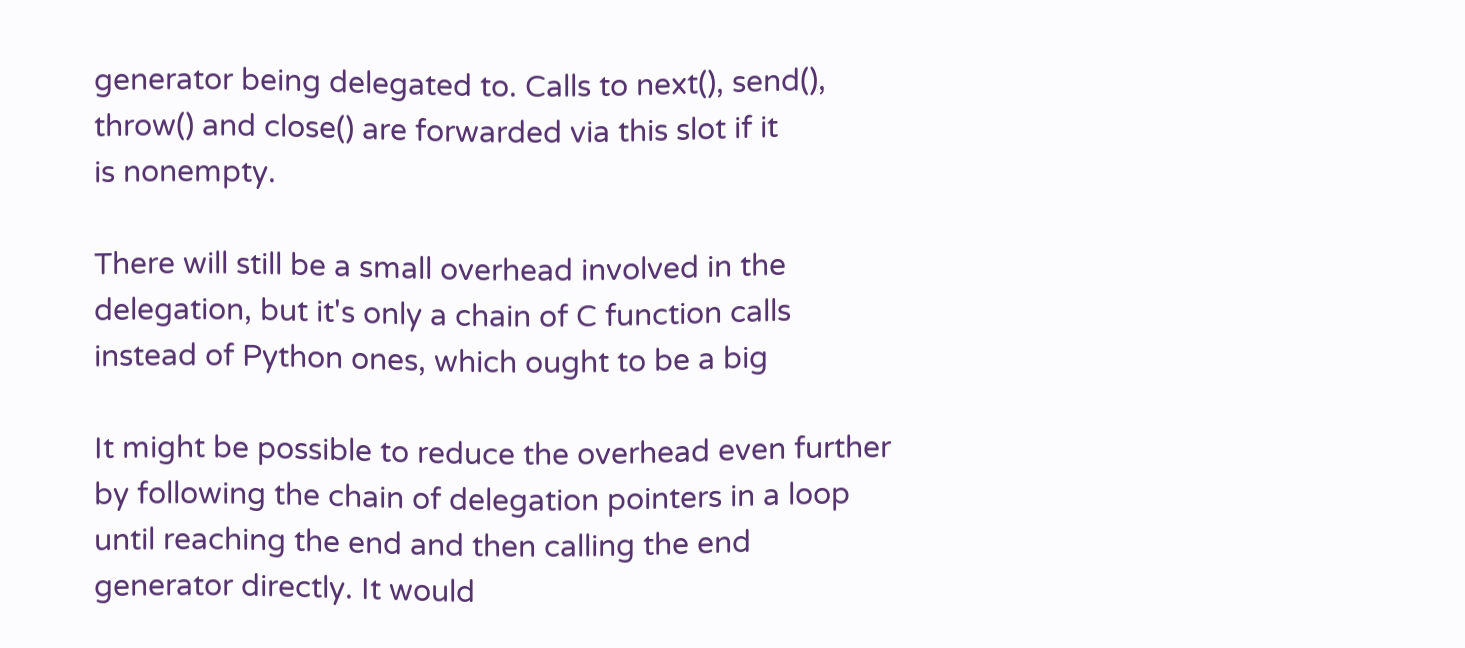generator being delegated to. Calls to next(), send(),
throw() and close() are forwarded via this slot if it
is nonempty.

There will still be a small overhead involved in the
delegation, but it's only a chain of C function calls
instead of Python ones, which ought to be a big

It might be possible to reduce the overhead even further
by following the chain of delegation pointers in a loop
until reaching the end and then calling the end
generator directly. It would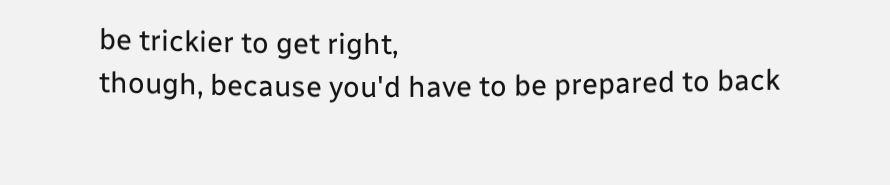be trickier to get right,
though, because you'd have to be prepared to back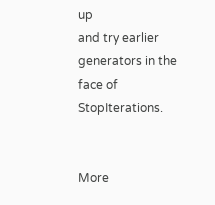up
and try earlier generators in the face of StopIterations.


More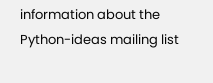information about the Python-ideas mailing list